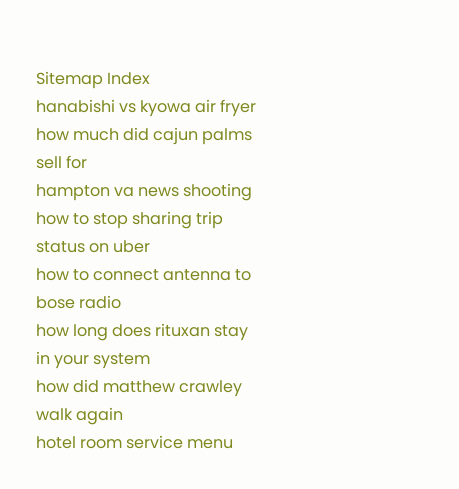Sitemap Index
hanabishi vs kyowa air fryer
how much did cajun palms sell for
hampton va news shooting
how to stop sharing trip status on uber
how to connect antenna to bose radio
how long does rituxan stay in your system
how did matthew crawley walk again
hotel room service menu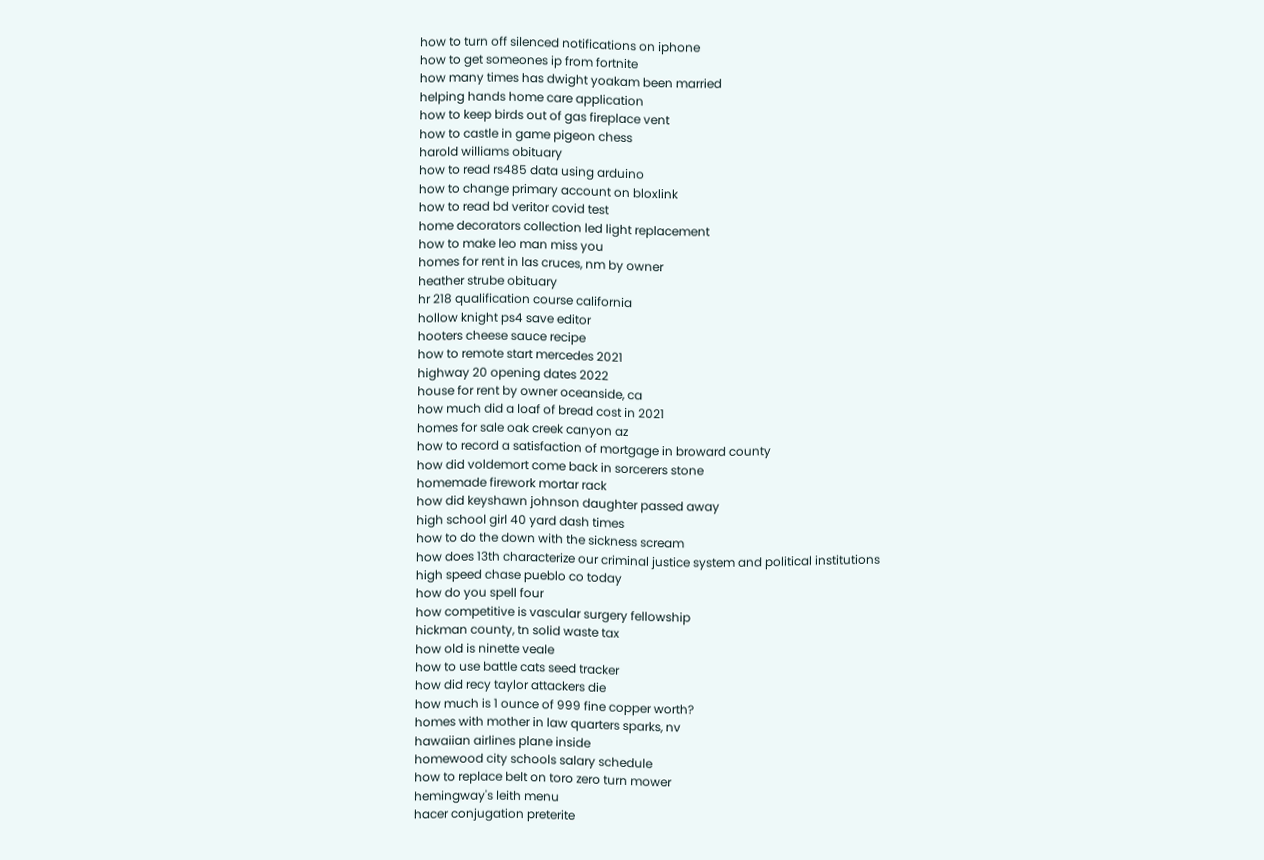how to turn off silenced notifications on iphone
how to get someones ip from fortnite
how many times has dwight yoakam been married
helping hands home care application
how to keep birds out of gas fireplace vent
how to castle in game pigeon chess
harold williams obituary
how to read rs485 data using arduino
how to change primary account on bloxlink
how to read bd veritor covid test
home decorators collection led light replacement
how to make leo man miss you
homes for rent in las cruces, nm by owner
heather strube obituary
hr 218 qualification course california
hollow knight ps4 save editor
hooters cheese sauce recipe
how to remote start mercedes 2021
highway 20 opening dates 2022
house for rent by owner oceanside, ca
how much did a loaf of bread cost in 2021
homes for sale oak creek canyon az
how to record a satisfaction of mortgage in broward county
how did voldemort come back in sorcerers stone
homemade firework mortar rack
how did keyshawn johnson daughter passed away
high school girl 40 yard dash times
how to do the down with the sickness scream
how does 13th characterize our criminal justice system and political institutions
high speed chase pueblo co today
how do you spell four
how competitive is vascular surgery fellowship
hickman county, tn solid waste tax
how old is ninette veale
how to use battle cats seed tracker
how did recy taylor attackers die
how much is 1 ounce of 999 fine copper worth?
homes with mother in law quarters sparks, nv
hawaiian airlines plane inside
homewood city schools salary schedule
how to replace belt on toro zero turn mower
hemingway's leith menu
hacer conjugation preterite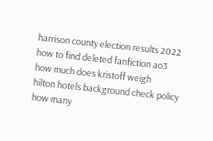harrison county election results 2022
how to find deleted fanfiction ao3
how much does kristoff weigh
hilton hotels background check policy
how many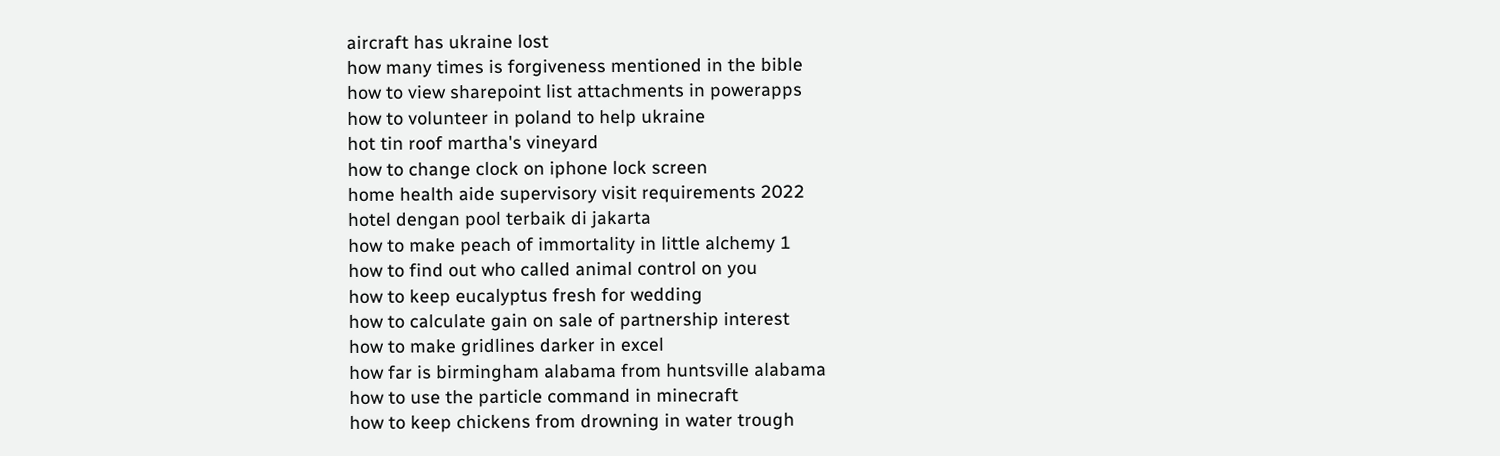aircraft has ukraine lost
how many times is forgiveness mentioned in the bible
how to view sharepoint list attachments in powerapps
how to volunteer in poland to help ukraine
hot tin roof martha's vineyard
how to change clock on iphone lock screen
home health aide supervisory visit requirements 2022
hotel dengan pool terbaik di jakarta
how to make peach of immortality in little alchemy 1
how to find out who called animal control on you
how to keep eucalyptus fresh for wedding
how to calculate gain on sale of partnership interest
how to make gridlines darker in excel
how far is birmingham alabama from huntsville alabama
how to use the particle command in minecraft
how to keep chickens from drowning in water trough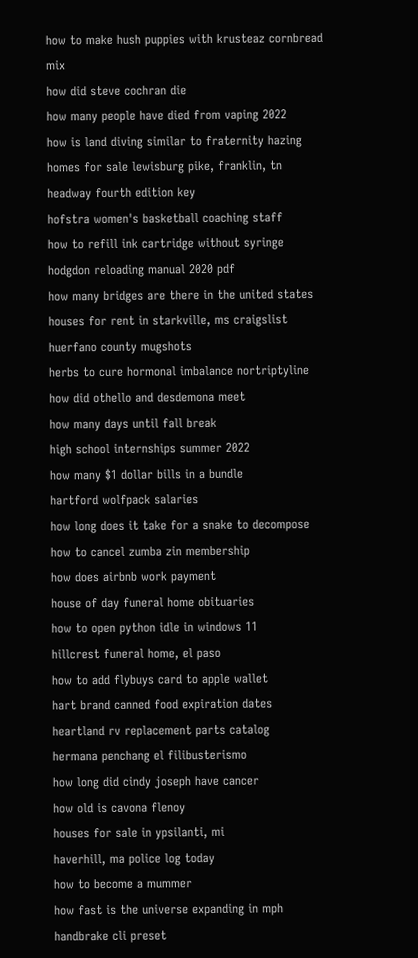how to make hush puppies with krusteaz cornbread mix
how did steve cochran die
how many people have died from vaping 2022
how is land diving similar to fraternity hazing
homes for sale lewisburg pike, franklin, tn
headway fourth edition key
hofstra women's basketball coaching staff
how to refill ink cartridge without syringe
hodgdon reloading manual 2020 pdf
how many bridges are there in the united states
houses for rent in starkville, ms craigslist
huerfano county mugshots
herbs to cure hormonal imbalance nortriptyline
how did othello and desdemona meet
how many days until fall break
high school internships summer 2022
how many $1 dollar bills in a bundle
hartford wolfpack salaries
how long does it take for a snake to decompose
how to cancel zumba zin membership
how does airbnb work payment
house of day funeral home obituaries
how to open python idle in windows 11
hillcrest funeral home, el paso
how to add flybuys card to apple wallet
hart brand canned food expiration dates
heartland rv replacement parts catalog
hermana penchang el filibusterismo
how long did cindy joseph have cancer
how old is cavona flenoy
houses for sale in ypsilanti, mi
haverhill, ma police log today
how to become a mummer
how fast is the universe expanding in mph
handbrake cli preset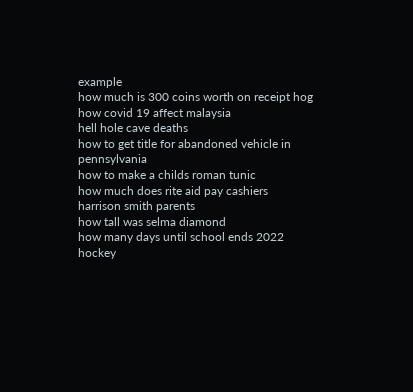example
how much is 300 coins worth on receipt hog
how covid 19 affect malaysia
hell hole cave deaths
how to get title for abandoned vehicle in pennsylvania
how to make a childs roman tunic
how much does rite aid pay cashiers
harrison smith parents
how tall was selma diamond
how many days until school ends 2022
hockey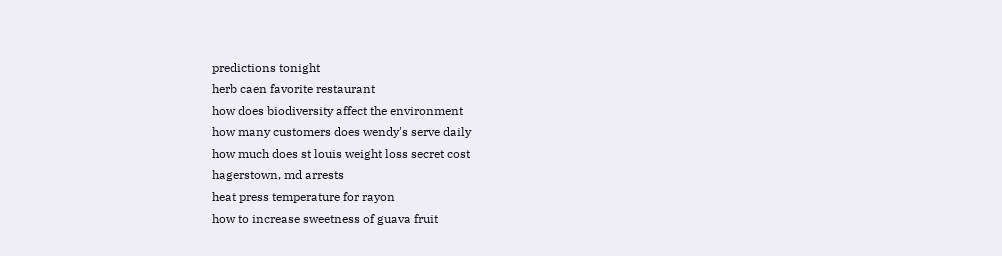predictions tonight
herb caen favorite restaurant
how does biodiversity affect the environment
how many customers does wendy's serve daily
how much does st louis weight loss secret cost
hagerstown, md arrests
heat press temperature for rayon
how to increase sweetness of guava fruit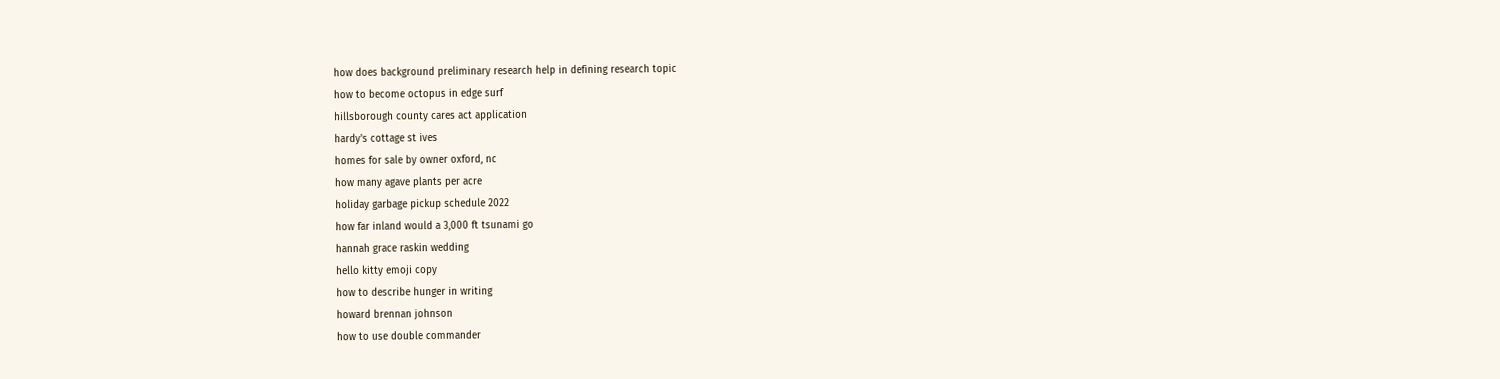how does background preliminary research help in defining research topic
how to become octopus in edge surf
hillsborough county cares act application
hardy's cottage st ives
homes for sale by owner oxford, nc
how many agave plants per acre
holiday garbage pickup schedule 2022
how far inland would a 3,000 ft tsunami go
hannah grace raskin wedding
hello kitty emoji copy
how to describe hunger in writing
howard brennan johnson
how to use double commander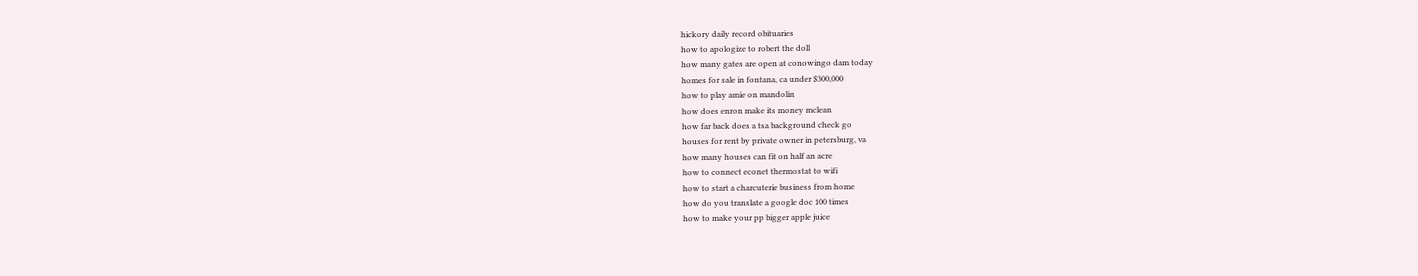hickory daily record obituaries
how to apologize to robert the doll
how many gates are open at conowingo dam today
homes for sale in fontana, ca under $300,000
how to play amie on mandolin
how does enron make its money mclean
how far back does a tsa background check go
houses for rent by private owner in petersburg, va
how many houses can fit on half an acre
how to connect econet thermostat to wifi
how to start a charcuterie business from home
how do you translate a google doc 100 times
how to make your pp bigger apple juice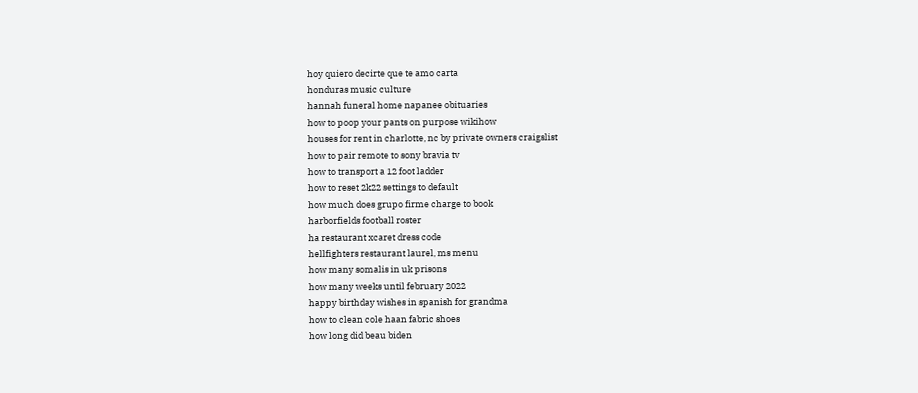hoy quiero decirte que te amo carta
honduras music culture
hannah funeral home napanee obituaries
how to poop your pants on purpose wikihow
houses for rent in charlotte, nc by private owners craigslist
how to pair remote to sony bravia tv
how to transport a 12 foot ladder
how to reset 2k22 settings to default
how much does grupo firme charge to book
harborfields football roster
ha restaurant xcaret dress code
hellfighters restaurant laurel, ms menu
how many somalis in uk prisons
how many weeks until february 2022
happy birthday wishes in spanish for grandma
how to clean cole haan fabric shoes
how long did beau biden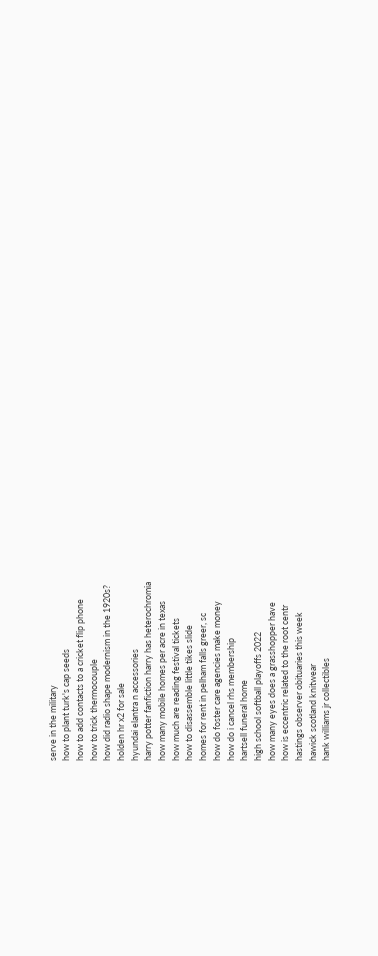serve in the military
how to plant turk's cap seeds
how to add contacts to a cricket flip phone
how to trick thermocouple
how did radio shape modernism in the 1920s?
holden hr x2 for sale
hyundai elantra n accessories
harry potter fanfiction harry has heterochromia
how many mobile homes per acre in texas
how much are reading festival tickets
how to disassemble little tikes slide
homes for rent in pelham falls greer, sc
how do foster care agencies make money
how do i cancel rhs membership
hartsell funeral home
high school softball playoffs 2022
how many eyes does a grasshopper have
how is eccentric related to the root centr
hastings observer obituaries this week
hawick scotland knitwear
hank williams jr collectibles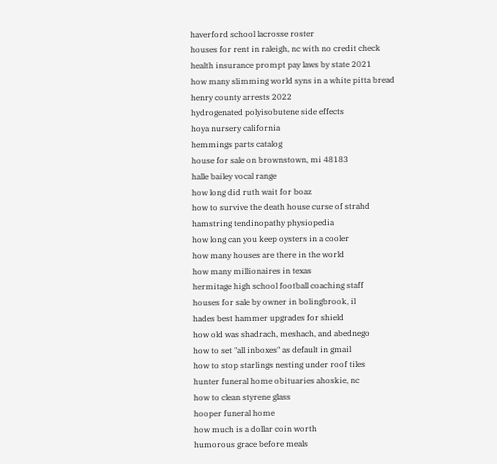haverford school lacrosse roster
houses for rent in raleigh, nc with no credit check
health insurance prompt pay laws by state 2021
how many slimming world syns in a white pitta bread
henry county arrests 2022
hydrogenated polyisobutene side effects
hoya nursery california
hemmings parts catalog
house for sale on brownstown, mi 48183
halle bailey vocal range
how long did ruth wait for boaz
how to survive the death house curse of strahd
hamstring tendinopathy physiopedia
how long can you keep oysters in a cooler
how many houses are there in the world
how many millionaires in texas
hermitage high school football coaching staff
houses for sale by owner in bolingbrook, il
hades best hammer upgrades for shield
how old was shadrach, meshach, and abednego
how to set "all inboxes" as default in gmail
how to stop starlings nesting under roof tiles
hunter funeral home obituaries ahoskie, nc
how to clean styrene glass
hooper funeral home
how much is a dollar coin worth
humorous grace before meals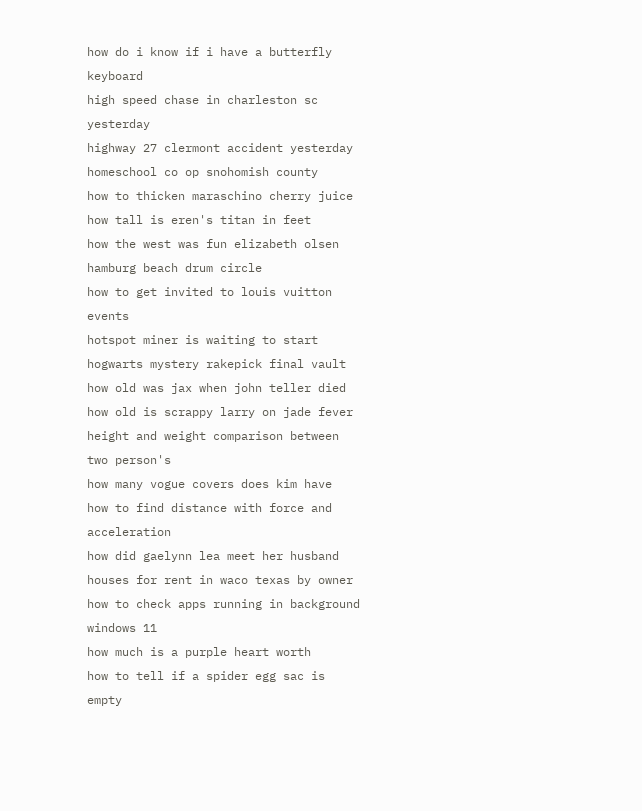how do i know if i have a butterfly keyboard
high speed chase in charleston sc yesterday
highway 27 clermont accident yesterday
homeschool co op snohomish county
how to thicken maraschino cherry juice
how tall is eren's titan in feet
how the west was fun elizabeth olsen
hamburg beach drum circle
how to get invited to louis vuitton events
hotspot miner is waiting to start
hogwarts mystery rakepick final vault
how old was jax when john teller died
how old is scrappy larry on jade fever
height and weight comparison between two person's
how many vogue covers does kim have
how to find distance with force and acceleration
how did gaelynn lea meet her husband
houses for rent in waco texas by owner
how to check apps running in background windows 11
how much is a purple heart worth
how to tell if a spider egg sac is empty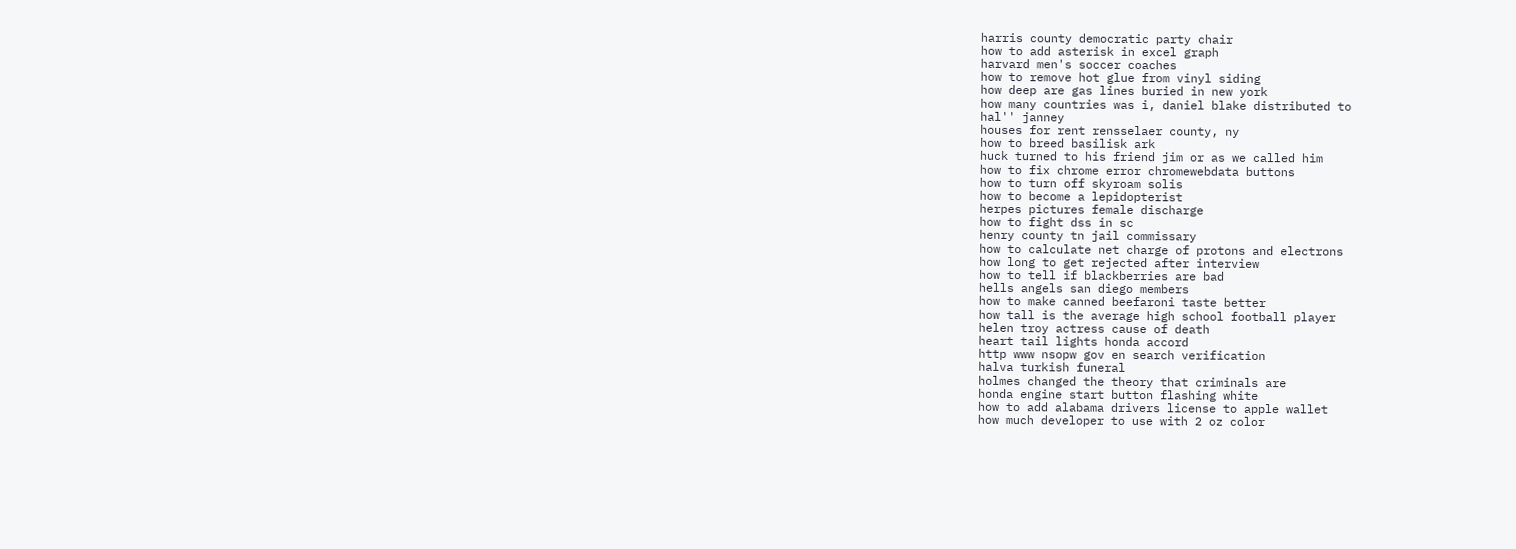harris county democratic party chair
how to add asterisk in excel graph
harvard men's soccer coaches
how to remove hot glue from vinyl siding
how deep are gas lines buried in new york
how many countries was i, daniel blake distributed to
hal'' janney
houses for rent rensselaer county, ny
how to breed basilisk ark
huck turned to his friend jim or as we called him
how to fix chrome error chromewebdata buttons
how to turn off skyroam solis
how to become a lepidopterist
herpes pictures female discharge
how to fight dss in sc
henry county tn jail commissary
how to calculate net charge of protons and electrons
how long to get rejected after interview
how to tell if blackberries are bad
hells angels san diego members
how to make canned beefaroni taste better
how tall is the average high school football player
helen troy actress cause of death
heart tail lights honda accord
http www nsopw gov en search verification
halva turkish funeral
holmes changed the theory that criminals are
honda engine start button flashing white
how to add alabama drivers license to apple wallet
how much developer to use with 2 oz color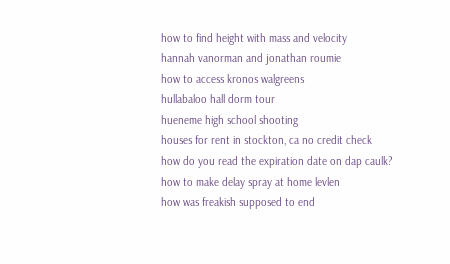how to find height with mass and velocity
hannah vanorman and jonathan roumie
how to access kronos walgreens
hullabaloo hall dorm tour
hueneme high school shooting
houses for rent in stockton, ca no credit check
how do you read the expiration date on dap caulk?
how to make delay spray at home levlen
how was freakish supposed to end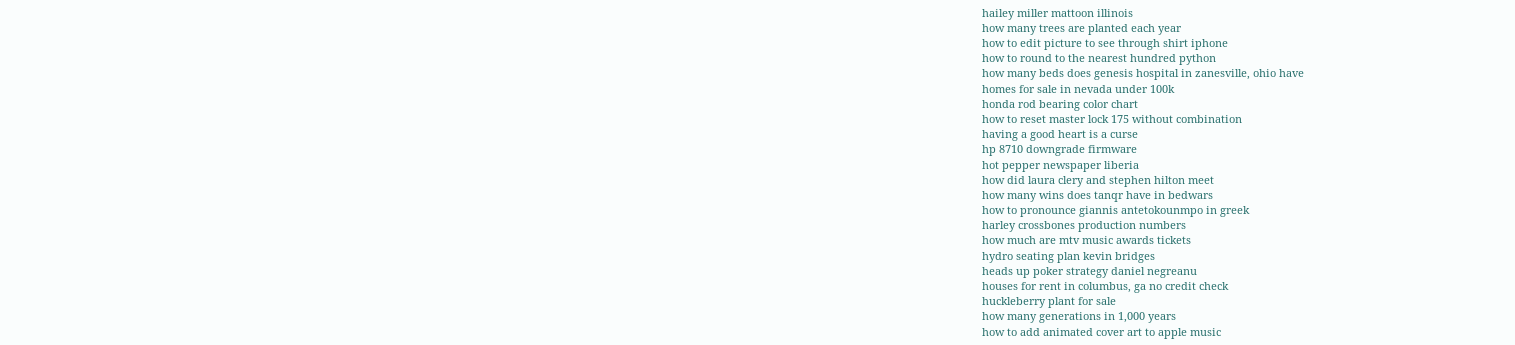hailey miller mattoon illinois
how many trees are planted each year
how to edit picture to see through shirt iphone
how to round to the nearest hundred python
how many beds does genesis hospital in zanesville, ohio have
homes for sale in nevada under 100k
honda rod bearing color chart
how to reset master lock 175 without combination
having a good heart is a curse
hp 8710 downgrade firmware
hot pepper newspaper liberia
how did laura clery and stephen hilton meet
how many wins does tanqr have in bedwars
how to pronounce giannis antetokounmpo in greek
harley crossbones production numbers
how much are mtv music awards tickets
hydro seating plan kevin bridges
heads up poker strategy daniel negreanu
houses for rent in columbus, ga no credit check
huckleberry plant for sale
how many generations in 1,000 years
how to add animated cover art to apple music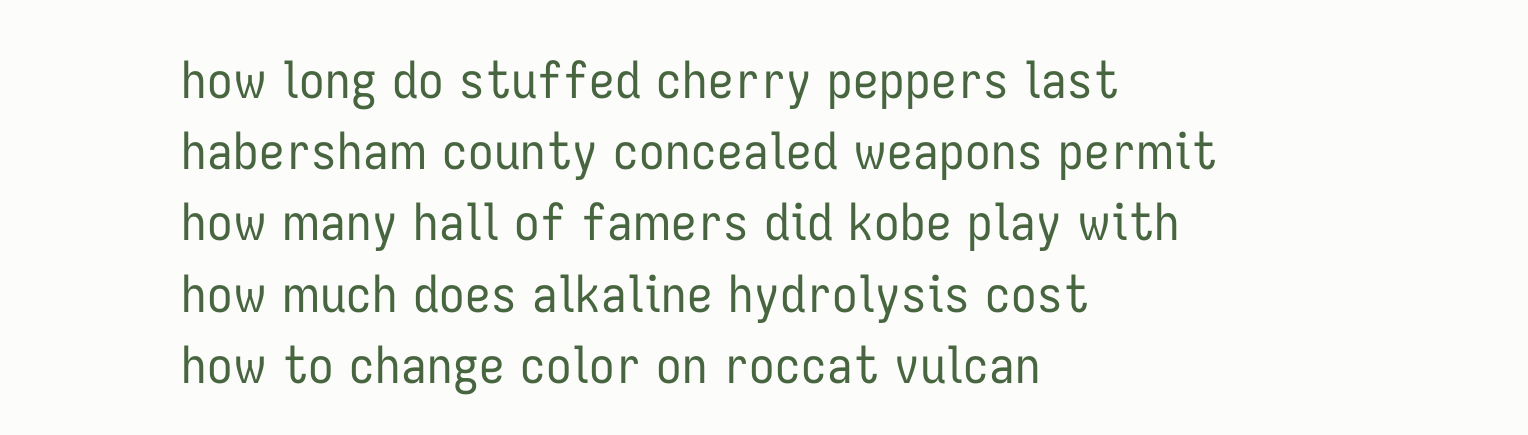how long do stuffed cherry peppers last
habersham county concealed weapons permit
how many hall of famers did kobe play with
how much does alkaline hydrolysis cost
how to change color on roccat vulcan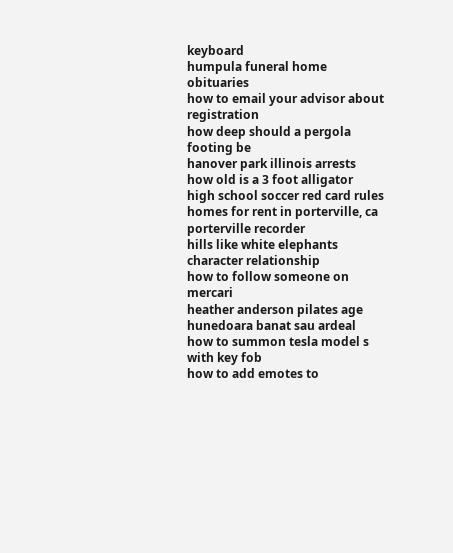keyboard
humpula funeral home obituaries
how to email your advisor about registration
how deep should a pergola footing be
hanover park illinois arrests
how old is a 3 foot alligator
high school soccer red card rules
homes for rent in porterville, ca porterville recorder
hills like white elephants character relationship
how to follow someone on mercari
heather anderson pilates age
hunedoara banat sau ardeal
how to summon tesla model s with key fob
how to add emotes to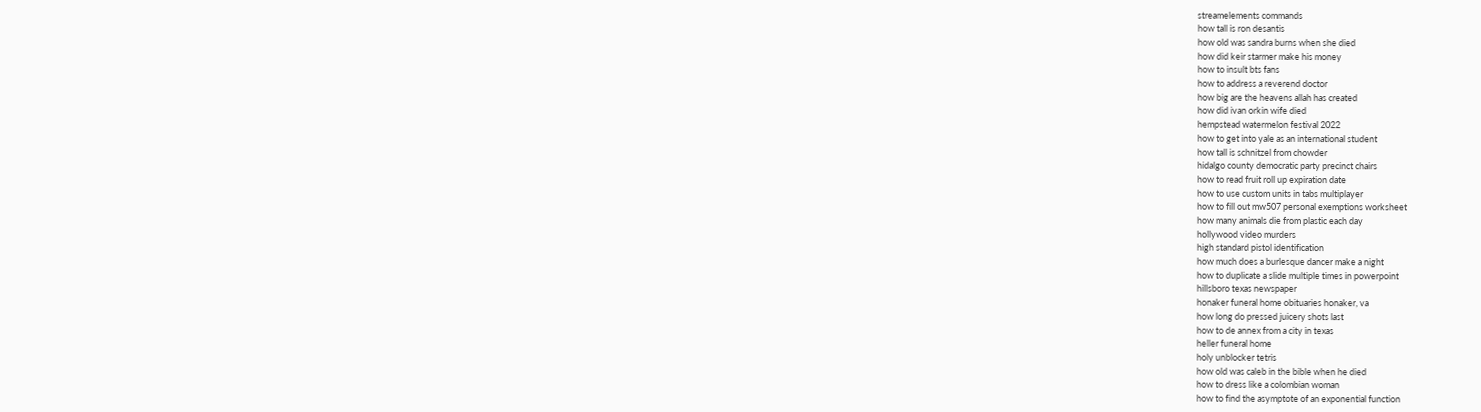streamelements commands
how tall is ron desantis
how old was sandra burns when she died
how did keir starmer make his money
how to insult bts fans
how to address a reverend doctor
how big are the heavens allah has created
how did ivan orkin wife died
hempstead watermelon festival 2022
how to get into yale as an international student
how tall is schnitzel from chowder
hidalgo county democratic party precinct chairs
how to read fruit roll up expiration date
how to use custom units in tabs multiplayer
how to fill out mw507 personal exemptions worksheet
how many animals die from plastic each day
hollywood video murders
high standard pistol identification
how much does a burlesque dancer make a night
how to duplicate a slide multiple times in powerpoint
hillsboro texas newspaper
honaker funeral home obituaries honaker, va
how long do pressed juicery shots last
how to de annex from a city in texas
heller funeral home
holy unblocker tetris
how old was caleb in the bible when he died
how to dress like a colombian woman
how to find the asymptote of an exponential function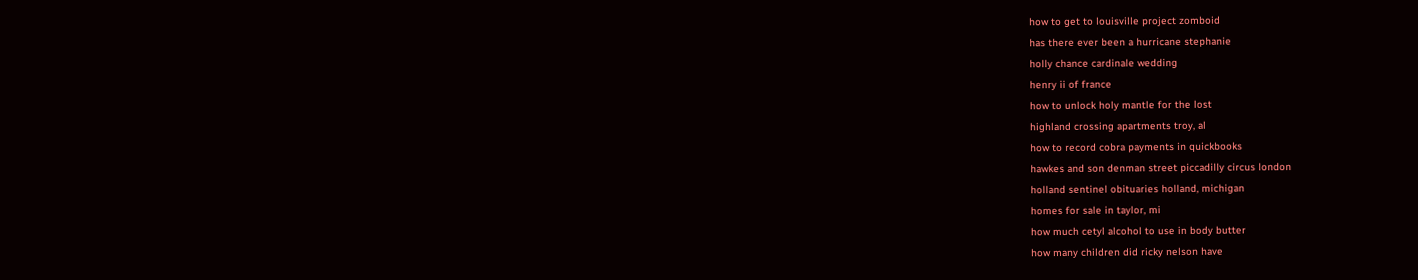how to get to louisville project zomboid
has there ever been a hurricane stephanie
holly chance cardinale wedding
henry ii of france
how to unlock holy mantle for the lost
highland crossing apartments troy, al
how to record cobra payments in quickbooks
hawkes and son denman street piccadilly circus london
holland sentinel obituaries holland, michigan
homes for sale in taylor, mi
how much cetyl alcohol to use in body butter
how many children did ricky nelson have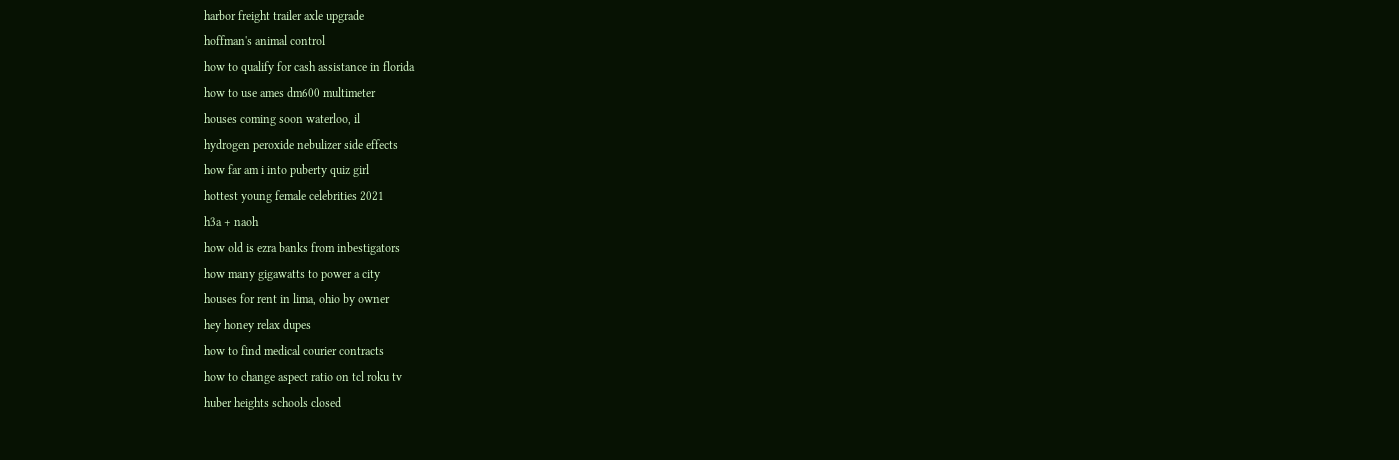harbor freight trailer axle upgrade
hoffman's animal control
how to qualify for cash assistance in florida
how to use ames dm600 multimeter
houses coming soon waterloo, il
hydrogen peroxide nebulizer side effects
how far am i into puberty quiz girl
hottest young female celebrities 2021
h3a + naoh
how old is ezra banks from inbestigators
how many gigawatts to power a city
houses for rent in lima, ohio by owner
hey honey relax dupes
how to find medical courier contracts
how to change aspect ratio on tcl roku tv
huber heights schools closed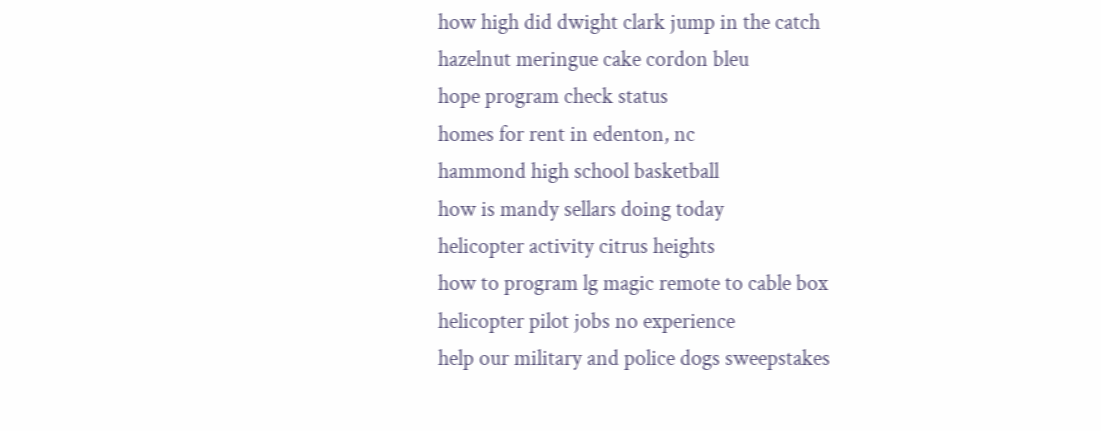how high did dwight clark jump in the catch
hazelnut meringue cake cordon bleu
hope program check status
homes for rent in edenton, nc
hammond high school basketball
how is mandy sellars doing today
helicopter activity citrus heights
how to program lg magic remote to cable box
helicopter pilot jobs no experience
help our military and police dogs sweepstakes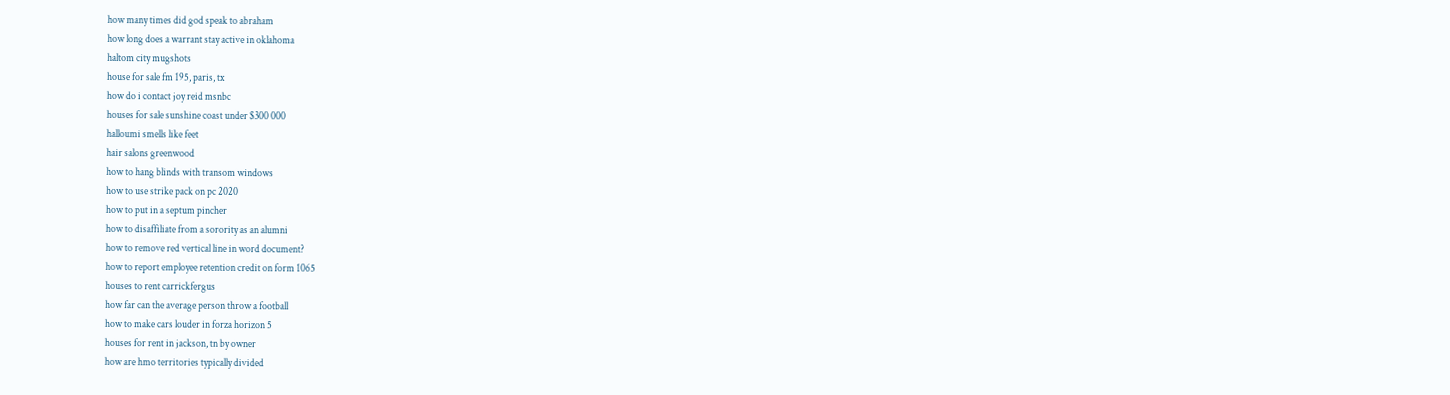how many times did god speak to abraham
how long does a warrant stay active in oklahoma
haltom city mugshots
house for sale fm 195, paris, tx
how do i contact joy reid msnbc
houses for sale sunshine coast under $300 000
halloumi smells like feet
hair salons greenwood
how to hang blinds with transom windows
how to use strike pack on pc 2020
how to put in a septum pincher
how to disaffiliate from a sorority as an alumni
how to remove red vertical line in word document?
how to report employee retention credit on form 1065
houses to rent carrickfergus
how far can the average person throw a football
how to make cars louder in forza horizon 5
houses for rent in jackson, tn by owner
how are hmo territories typically divided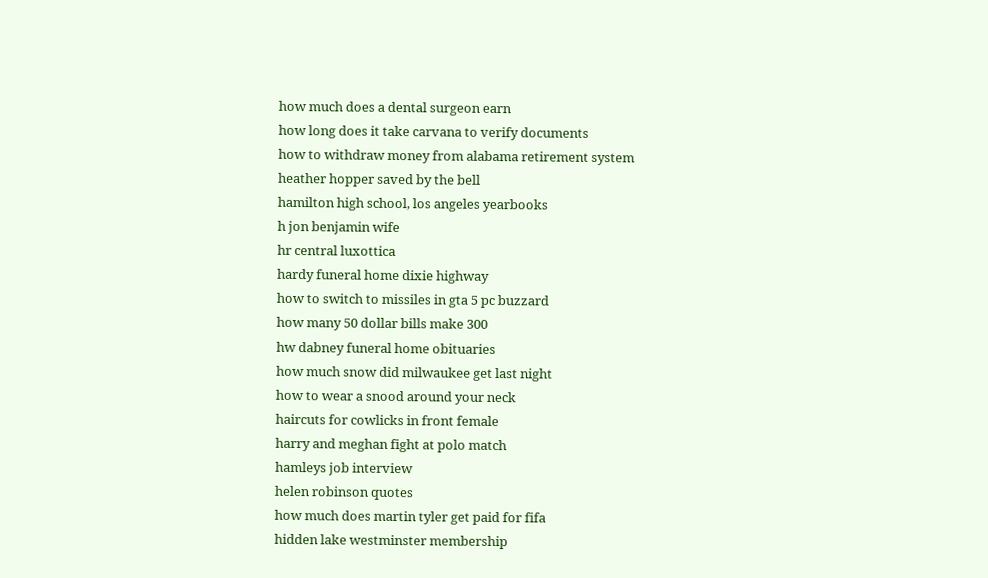how much does a dental surgeon earn
how long does it take carvana to verify documents
how to withdraw money from alabama retirement system
heather hopper saved by the bell
hamilton high school, los angeles yearbooks
h jon benjamin wife
hr central luxottica
hardy funeral home dixie highway
how to switch to missiles in gta 5 pc buzzard
how many 50 dollar bills make 300
hw dabney funeral home obituaries
how much snow did milwaukee get last night
how to wear a snood around your neck
haircuts for cowlicks in front female
harry and meghan fight at polo match
hamleys job interview
helen robinson quotes
how much does martin tyler get paid for fifa
hidden lake westminster membership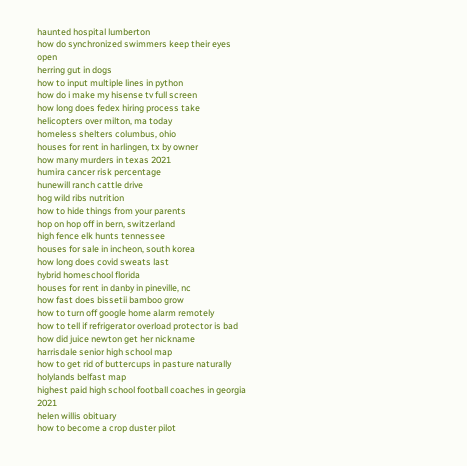haunted hospital lumberton
how do synchronized swimmers keep their eyes open
herring gut in dogs
how to input multiple lines in python
how do i make my hisense tv full screen
how long does fedex hiring process take
helicopters over milton, ma today
homeless shelters columbus, ohio
houses for rent in harlingen, tx by owner
how many murders in texas 2021
humira cancer risk percentage
hunewill ranch cattle drive
hog wild ribs nutrition
how to hide things from your parents
hop on hop off in bern, switzerland
high fence elk hunts tennessee
houses for sale in incheon, south korea
how long does covid sweats last
hybrid homeschool florida
houses for rent in danby in pineville, nc
how fast does bissetii bamboo grow
how to turn off google home alarm remotely
how to tell if refrigerator overload protector is bad
how did juice newton get her nickname
harrisdale senior high school map
how to get rid of buttercups in pasture naturally
holylands belfast map
highest paid high school football coaches in georgia 2021
helen willis obituary
how to become a crop duster pilot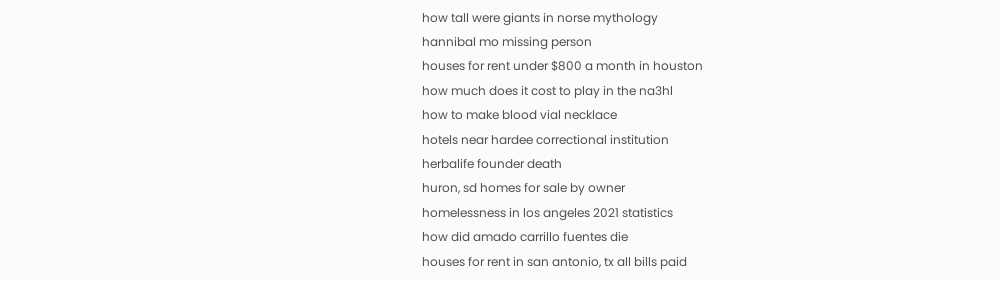how tall were giants in norse mythology
hannibal mo missing person
houses for rent under $800 a month in houston
how much does it cost to play in the na3hl
how to make blood vial necklace
hotels near hardee correctional institution
herbalife founder death
huron, sd homes for sale by owner
homelessness in los angeles 2021 statistics
how did amado carrillo fuentes die
houses for rent in san antonio, tx all bills paid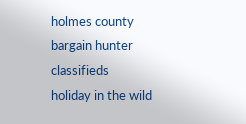holmes county bargain hunter classifieds
holiday in the wild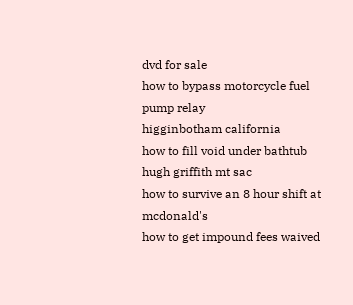dvd for sale
how to bypass motorcycle fuel pump relay
higginbotham california
how to fill void under bathtub
hugh griffith mt sac
how to survive an 8 hour shift at mcdonald's
how to get impound fees waived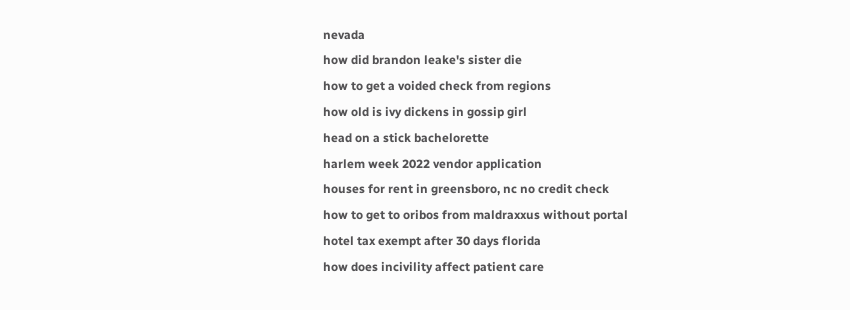nevada
how did brandon leake's sister die
how to get a voided check from regions
how old is ivy dickens in gossip girl
head on a stick bachelorette
harlem week 2022 vendor application
houses for rent in greensboro, nc no credit check
how to get to oribos from maldraxxus without portal
hotel tax exempt after 30 days florida
how does incivility affect patient care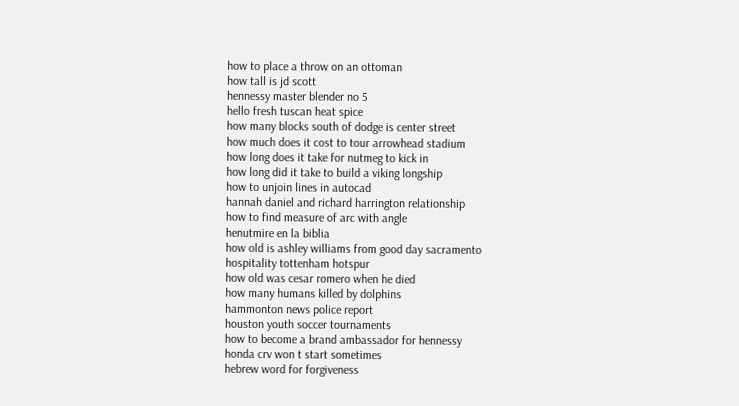how to place a throw on an ottoman
how tall is jd scott
hennessy master blender no 5
hello fresh tuscan heat spice
how many blocks south of dodge is center street
how much does it cost to tour arrowhead stadium
how long does it take for nutmeg to kick in
how long did it take to build a viking longship
how to unjoin lines in autocad
hannah daniel and richard harrington relationship
how to find measure of arc with angle
henutmire en la biblia
how old is ashley williams from good day sacramento
hospitality tottenham hotspur
how old was cesar romero when he died
how many humans killed by dolphins
hammonton news police report
houston youth soccer tournaments
how to become a brand ambassador for hennessy
honda crv won t start sometimes
hebrew word for forgiveness